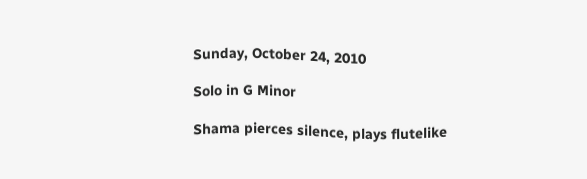Sunday, October 24, 2010

Solo in G Minor

Shama pierces silence, plays flutelike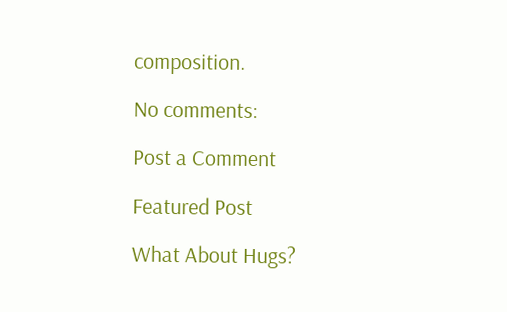composition.

No comments:

Post a Comment

Featured Post

What About Hugs?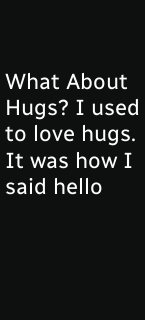What About Hugs? I used to love hugs. It was how I said hello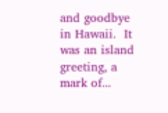and goodbye in Hawaii.  It was an island greeting, a mark of...